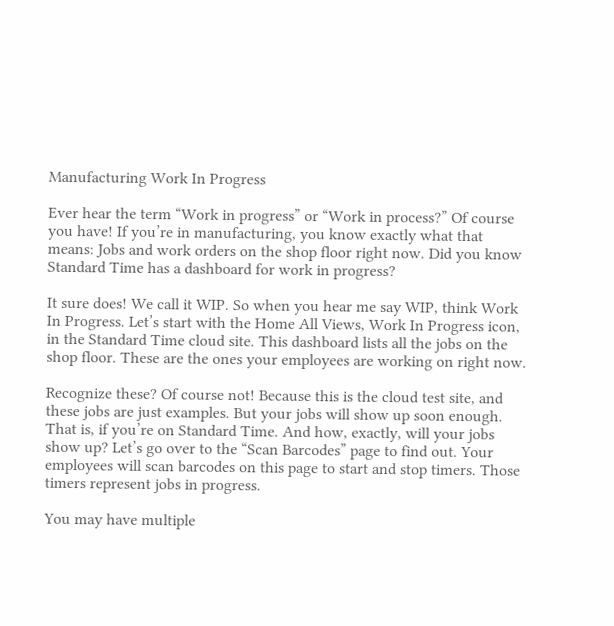Manufacturing Work In Progress

Ever hear the term “Work in progress” or “Work in process?” Of course you have! If you’re in manufacturing, you know exactly what that means: Jobs and work orders on the shop floor right now. Did you know Standard Time has a dashboard for work in progress?

It sure does! We call it WIP. So when you hear me say WIP, think Work In Progress. Let’s start with the Home All Views, Work In Progress icon, in the Standard Time cloud site. This dashboard lists all the jobs on the shop floor. These are the ones your employees are working on right now.

Recognize these? Of course not! Because this is the cloud test site, and these jobs are just examples. But your jobs will show up soon enough. That is, if you’re on Standard Time. And how, exactly, will your jobs show up? Let’s go over to the “Scan Barcodes” page to find out. Your employees will scan barcodes on this page to start and stop timers. Those timers represent jobs in progress.

You may have multiple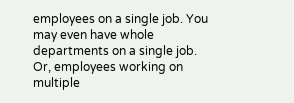employees on a single job. You may even have whole departments on a single job. Or, employees working on multiple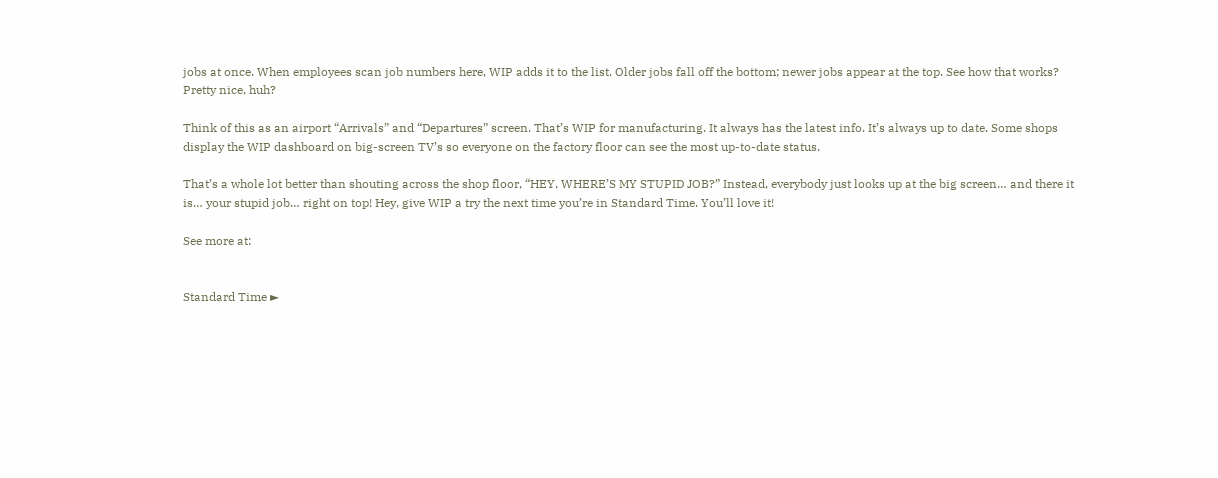jobs at once. When employees scan job numbers here, WIP adds it to the list. Older jobs fall off the bottom; newer jobs appear at the top. See how that works? Pretty nice, huh?

Think of this as an airport “Arrivals” and “Departures” screen. That’s WIP for manufacturing. It always has the latest info. It’s always up to date. Some shops display the WIP dashboard on big-screen TV’s so everyone on the factory floor can see the most up-to-date status.

That’s a whole lot better than shouting across the shop floor, “HEY, WHERE’S MY STUPID JOB?” Instead, everybody just looks up at the big screen… and there it is… your stupid job… right on top! Hey, give WIP a try the next time you’re in Standard Time. You’ll love it!

See more at:


Standard Time ►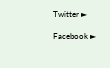Twitter ►

Facebook ►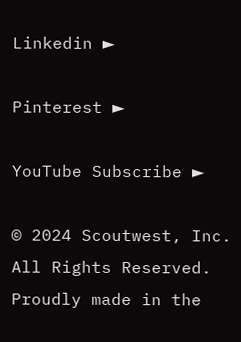Linkedin ►

Pinterest ►

YouTube Subscribe ►

© 2024 Scoutwest, Inc. All Rights Reserved. Proudly made in the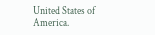United States of America.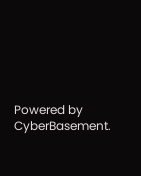Powered by CyberBasement.